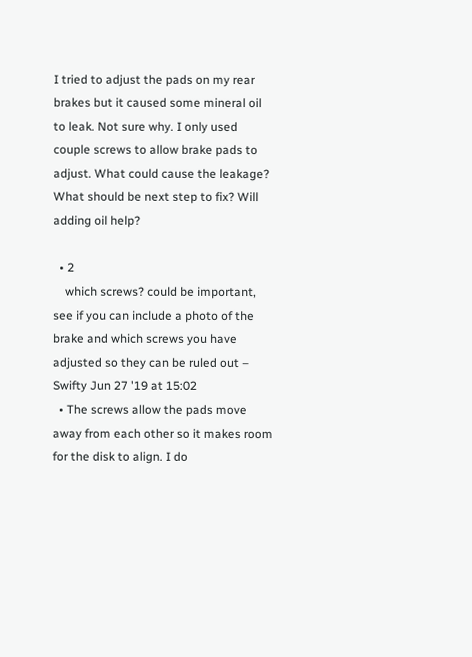I tried to adjust the pads on my rear brakes but it caused some mineral oil to leak. Not sure why. I only used couple screws to allow brake pads to adjust. What could cause the leakage? What should be next step to fix? Will adding oil help?

  • 2
    which screws? could be important, see if you can include a photo of the brake and which screws you have adjusted so they can be ruled out – Swifty Jun 27 '19 at 15:02
  • The screws allow the pads move away from each other so it makes room for the disk to align. I do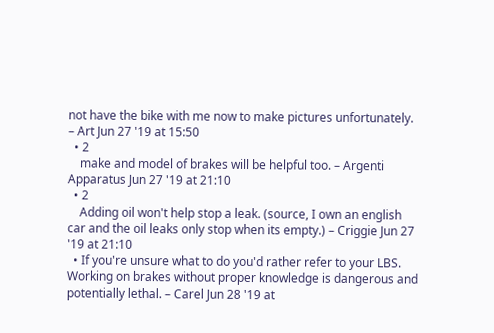not have the bike with me now to make pictures unfortunately. – Art Jun 27 '19 at 15:50
  • 2
    make and model of brakes will be helpful too. – Argenti Apparatus Jun 27 '19 at 21:10
  • 2
    Adding oil won't help stop a leak. (source, I own an english car and the oil leaks only stop when its empty.) – Criggie Jun 27 '19 at 21:10
  • If you're unsure what to do you'd rather refer to your LBS. Working on brakes without proper knowledge is dangerous and potentially lethal. – Carel Jun 28 '19 at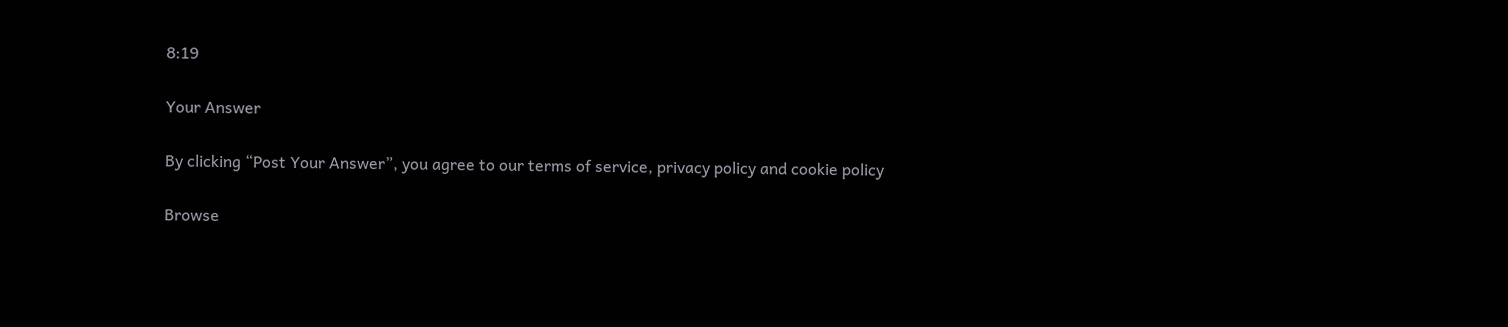8:19

Your Answer

By clicking “Post Your Answer”, you agree to our terms of service, privacy policy and cookie policy

Browse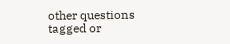other questions tagged or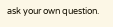ask your own question.